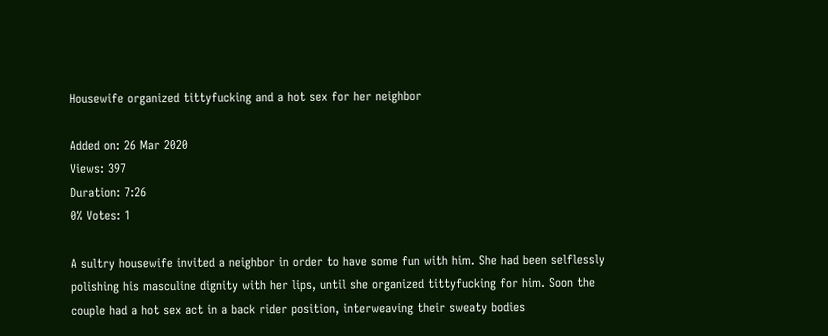Housewife organized tittyfucking and a hot sex for her neighbor

Added on: 26 Mar 2020
Views: 397
Duration: 7:26
0% Votes: 1

A sultry housewife invited a neighbor in order to have some fun with him. She had been selflessly polishing his masculine dignity with her lips, until she organized tittyfucking for him. Soon the couple had a hot sex act in a back rider position, interweaving their sweaty bodies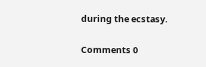during the ecstasy.

Comments 0